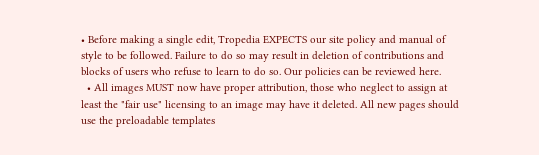• Before making a single edit, Tropedia EXPECTS our site policy and manual of style to be followed. Failure to do so may result in deletion of contributions and blocks of users who refuse to learn to do so. Our policies can be reviewed here.
  • All images MUST now have proper attribution, those who neglect to assign at least the "fair use" licensing to an image may have it deleted. All new pages should use the preloadable templates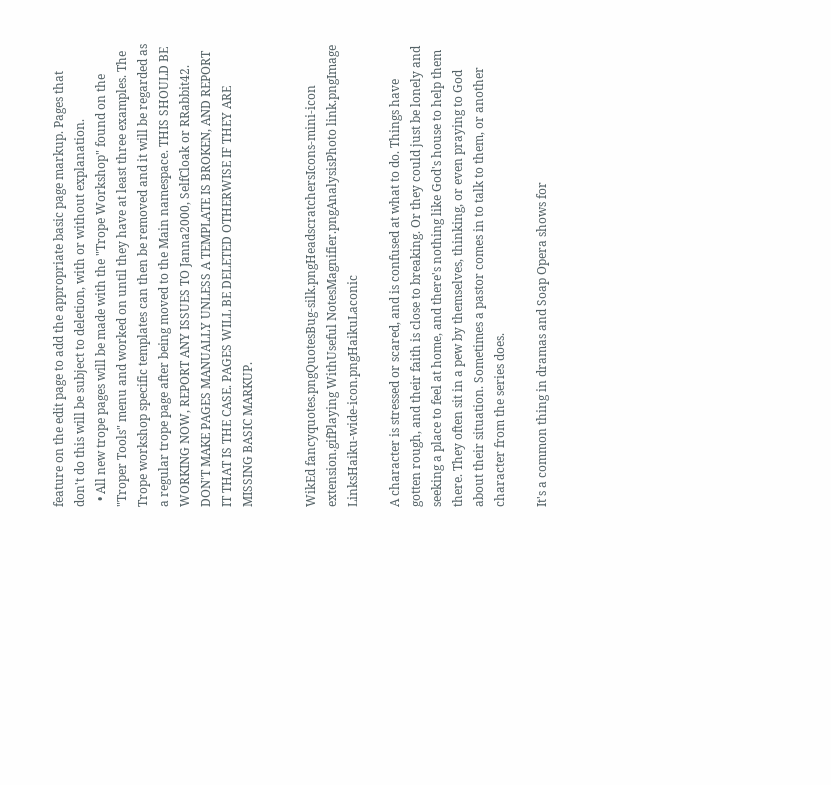feature on the edit page to add the appropriate basic page markup. Pages that don't do this will be subject to deletion, with or without explanation.
  • All new trope pages will be made with the "Trope Workshop" found on the "Troper Tools" menu and worked on until they have at least three examples. The Trope workshop specific templates can then be removed and it will be regarded as a regular trope page after being moved to the Main namespace. THIS SHOULD BE WORKING NOW, REPORT ANY ISSUES TO Janna2000, SelfCloak or RRabbit42. DON'T MAKE PAGES MANUALLY UNLESS A TEMPLATE IS BROKEN, AND REPORT IT THAT IS THE CASE. PAGES WILL BE DELETED OTHERWISE IF THEY ARE MISSING BASIC MARKUP.


WikEd fancyquotes.pngQuotesBug-silk.pngHeadscratchersIcons-mini-icon extension.gifPlaying WithUseful NotesMagnifier.pngAnalysisPhoto link.pngImage LinksHaiku-wide-icon.pngHaikuLaconic

A character is stressed or scared, and is confused at what to do. Things have gotten rough, and their faith is close to breaking. Or they could just be lonely and seeking a place to feel at home, and there's nothing like God's house to help them there. They often sit in a pew by themselves, thinking, or even praying to God about their situation. Sometimes a pastor comes in to talk to them, or another character from the series does.

It's a common thing in dramas and Soap Opera shows for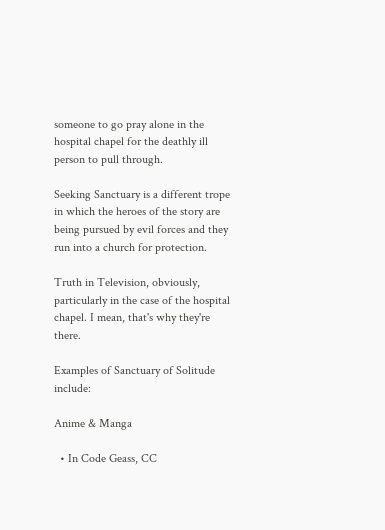someone to go pray alone in the hospital chapel for the deathly ill person to pull through.

Seeking Sanctuary is a different trope in which the heroes of the story are being pursued by evil forces and they run into a church for protection.

Truth in Television, obviously, particularly in the case of the hospital chapel. I mean, that's why they're there.

Examples of Sanctuary of Solitude include:

Anime & Manga

  • In Code Geass, CC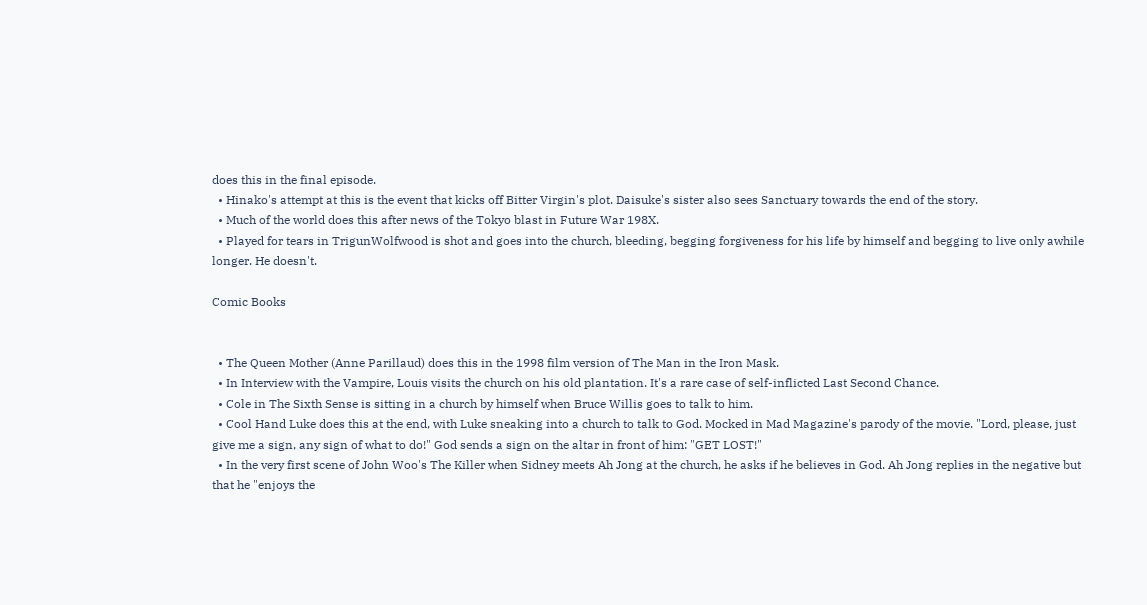does this in the final episode.
  • Hinako's attempt at this is the event that kicks off Bitter Virgin's plot. Daisuke's sister also sees Sanctuary towards the end of the story.
  • Much of the world does this after news of the Tokyo blast in Future War 198X.
  • Played for tears in TrigunWolfwood is shot and goes into the church, bleeding, begging forgiveness for his life by himself and begging to live only awhile longer. He doesn't.

Comic Books


  • The Queen Mother (Anne Parillaud) does this in the 1998 film version of The Man in the Iron Mask.
  • In Interview with the Vampire, Louis visits the church on his old plantation. It's a rare case of self-inflicted Last Second Chance.
  • Cole in The Sixth Sense is sitting in a church by himself when Bruce Willis goes to talk to him.
  • Cool Hand Luke does this at the end, with Luke sneaking into a church to talk to God. Mocked in Mad Magazine's parody of the movie. "Lord, please, just give me a sign, any sign of what to do!" God sends a sign on the altar in front of him: "GET LOST!"
  • In the very first scene of John Woo's The Killer when Sidney meets Ah Jong at the church, he asks if he believes in God. Ah Jong replies in the negative but that he "enjoys the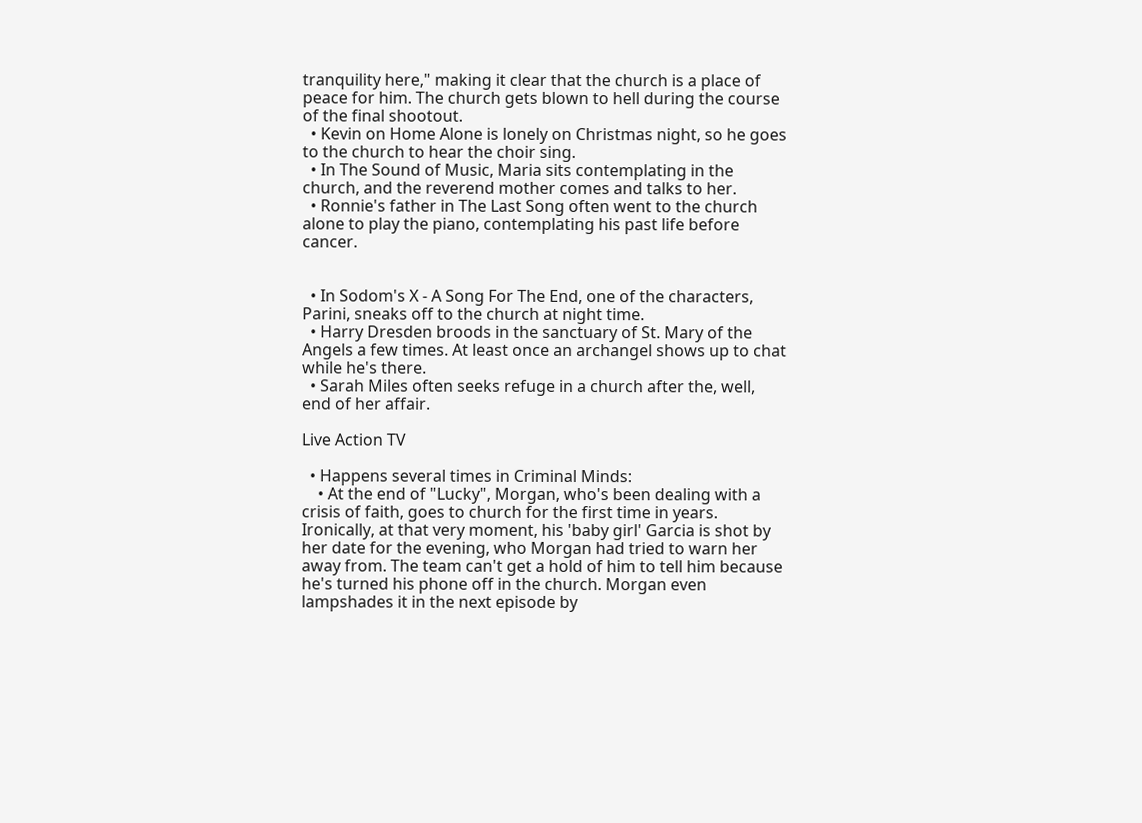tranquility here," making it clear that the church is a place of peace for him. The church gets blown to hell during the course of the final shootout.
  • Kevin on Home Alone is lonely on Christmas night, so he goes to the church to hear the choir sing.
  • In The Sound of Music, Maria sits contemplating in the church, and the reverend mother comes and talks to her.
  • Ronnie's father in The Last Song often went to the church alone to play the piano, contemplating his past life before cancer.


  • In Sodom's X - A Song For The End, one of the characters, Parini, sneaks off to the church at night time.
  • Harry Dresden broods in the sanctuary of St. Mary of the Angels a few times. At least once an archangel shows up to chat while he's there.
  • Sarah Miles often seeks refuge in a church after the, well, end of her affair.

Live Action TV

  • Happens several times in Criminal Minds:
    • At the end of "Lucky", Morgan, who's been dealing with a crisis of faith, goes to church for the first time in years. Ironically, at that very moment, his 'baby girl' Garcia is shot by her date for the evening, who Morgan had tried to warn her away from. The team can't get a hold of him to tell him because he's turned his phone off in the church. Morgan even lampshades it in the next episode by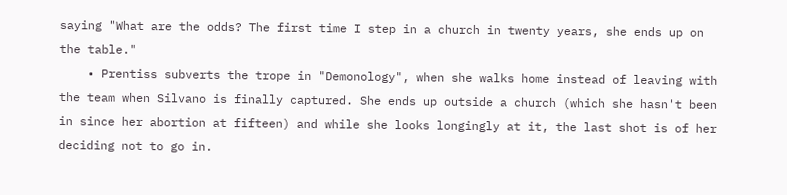saying "What are the odds? The first time I step in a church in twenty years, she ends up on the table."
    • Prentiss subverts the trope in "Demonology", when she walks home instead of leaving with the team when Silvano is finally captured. She ends up outside a church (which she hasn't been in since her abortion at fifteen) and while she looks longingly at it, the last shot is of her deciding not to go in.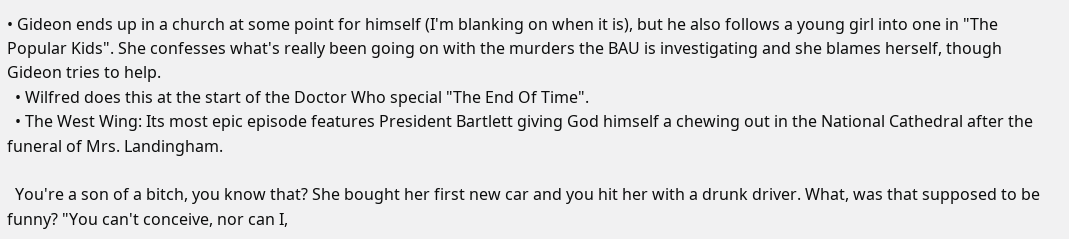• Gideon ends up in a church at some point for himself (I'm blanking on when it is), but he also follows a young girl into one in "The Popular Kids". She confesses what's really been going on with the murders the BAU is investigating and she blames herself, though Gideon tries to help.
  • Wilfred does this at the start of the Doctor Who special "The End Of Time".
  • The West Wing: Its most epic episode features President Bartlett giving God himself a chewing out in the National Cathedral after the funeral of Mrs. Landingham.

  You're a son of a bitch, you know that? She bought her first new car and you hit her with a drunk driver. What, was that supposed to be funny? "You can't conceive, nor can I,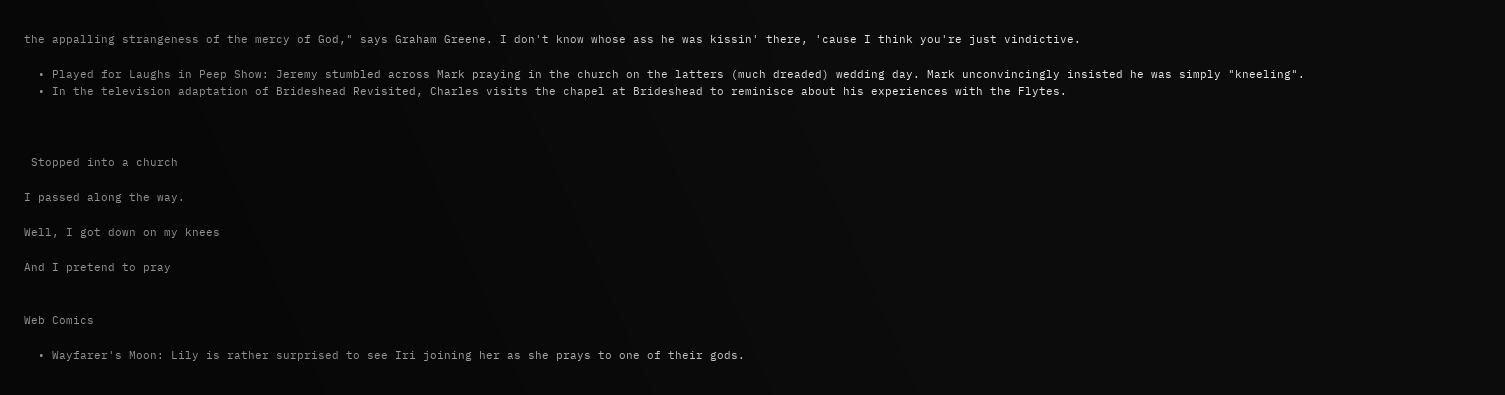the appalling strangeness of the mercy of God," says Graham Greene. I don't know whose ass he was kissin' there, 'cause I think you're just vindictive.

  • Played for Laughs in Peep Show: Jeremy stumbled across Mark praying in the church on the latters (much dreaded) wedding day. Mark unconvincingly insisted he was simply "kneeling".
  • In the television adaptation of Brideshead Revisited, Charles visits the chapel at Brideshead to reminisce about his experiences with the Flytes.



 Stopped into a church

I passed along the way.

Well, I got down on my knees

And I pretend to pray


Web Comics

  • Wayfarer's Moon: Lily is rather surprised to see Iri joining her as she prays to one of their gods.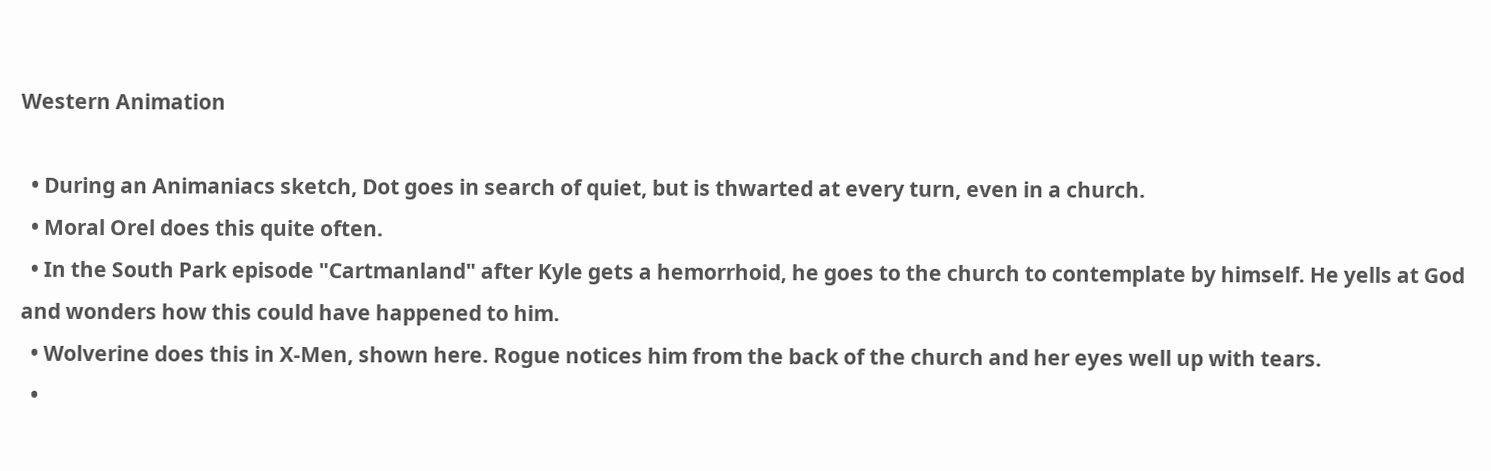Western Animation

  • During an Animaniacs sketch, Dot goes in search of quiet, but is thwarted at every turn, even in a church.
  • Moral Orel does this quite often.
  • In the South Park episode "Cartmanland" after Kyle gets a hemorrhoid, he goes to the church to contemplate by himself. He yells at God and wonders how this could have happened to him.
  • Wolverine does this in X-Men, shown here. Rogue notices him from the back of the church and her eyes well up with tears.
  •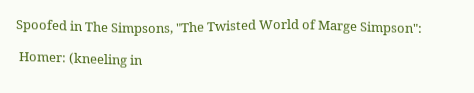Spoofed in The Simpsons, "The Twisted World of Marge Simpson":

 Homer: (kneeling in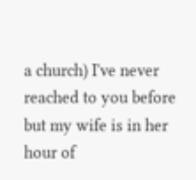a church) I've never reached to you before but my wife is in her hour of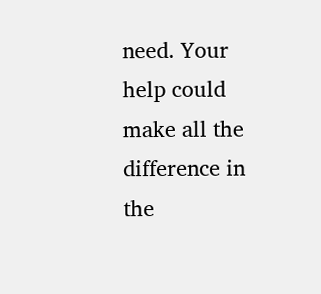need. Your help could make all the difference in the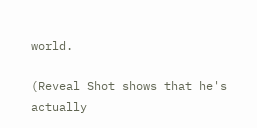world.

(Reveal Shot shows that he's actually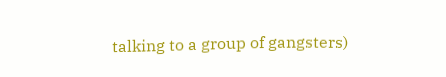talking to a group of gangsters)